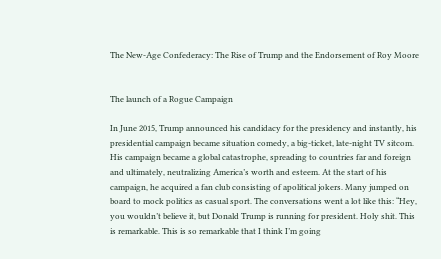The New-Age Confederacy: The Rise of Trump and the Endorsement of Roy Moore


The launch of a Rogue Campaign

In June 2015, Trump announced his candidacy for the presidency and instantly, his presidential campaign became situation comedy, a big-ticket, late-night TV sitcom. His campaign became a global catastrophe, spreading to countries far and foreign and ultimately, neutralizing America’s worth and esteem. At the start of his campaign, he acquired a fan club consisting of apolitical jokers. Many jumped on board to mock politics as casual sport. The conversations went a lot like this: “Hey, you wouldn’t believe it, but Donald Trump is running for president. Holy shit. This is remarkable. This is so remarkable that I think I’m going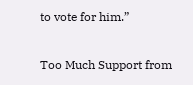to vote for him.”

Too Much Support from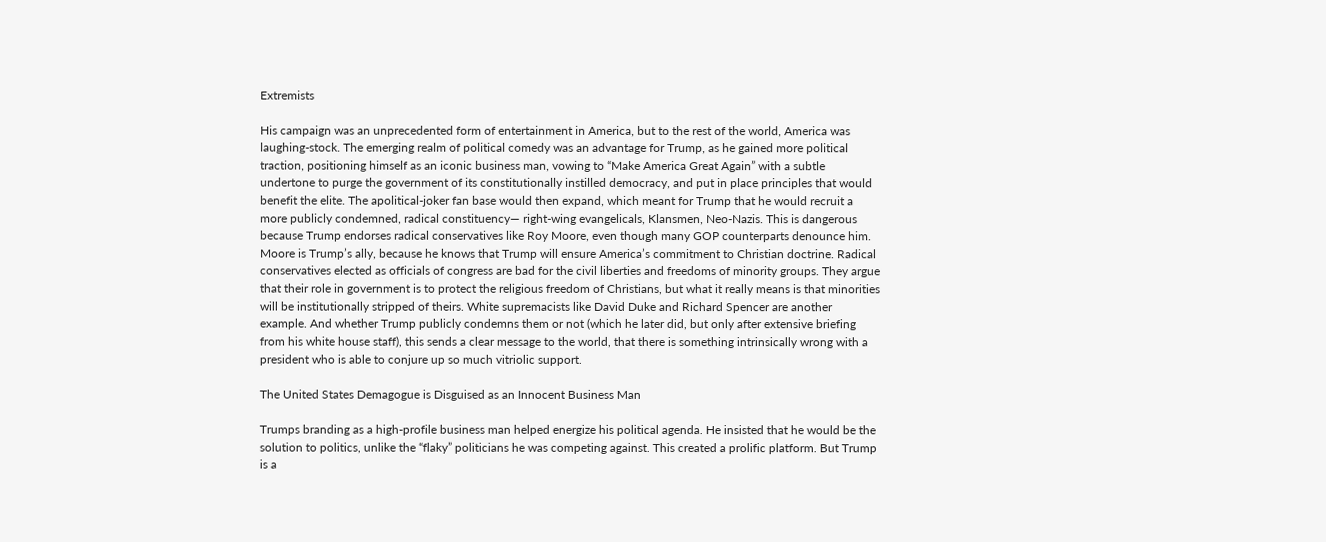Extremists

His campaign was an unprecedented form of entertainment in America, but to the rest of the world, America was laughing-stock. The emerging realm of political comedy was an advantage for Trump, as he gained more political traction, positioning himself as an iconic business man, vowing to “Make America Great Again” with a subtle undertone to purge the government of its constitutionally instilled democracy, and put in place principles that would benefit the elite. The apolitical-joker fan base would then expand, which meant for Trump that he would recruit a more publicly condemned, radical constituency— right-wing evangelicals, Klansmen, Neo-Nazis. This is dangerous because Trump endorses radical conservatives like Roy Moore, even though many GOP counterparts denounce him. Moore is Trump’s ally, because he knows that Trump will ensure America’s commitment to Christian doctrine. Radical conservatives elected as officials of congress are bad for the civil liberties and freedoms of minority groups. They argue that their role in government is to protect the religious freedom of Christians, but what it really means is that minorities will be institutionally stripped of theirs. White supremacists like David Duke and Richard Spencer are another example. And whether Trump publicly condemns them or not (which he later did, but only after extensive briefing from his white house staff), this sends a clear message to the world, that there is something intrinsically wrong with a president who is able to conjure up so much vitriolic support.

The United States Demagogue is Disguised as an Innocent Business Man

Trumps branding as a high-profile business man helped energize his political agenda. He insisted that he would be the solution to politics, unlike the “flaky” politicians he was competing against. This created a prolific platform. But Trump is a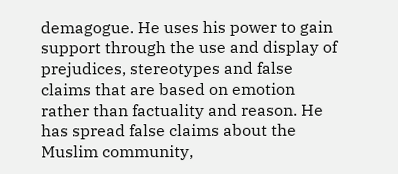demagogue. He uses his power to gain support through the use and display of  prejudices, stereotypes and false claims that are based on emotion rather than factuality and reason. He has spread false claims about the Muslim community,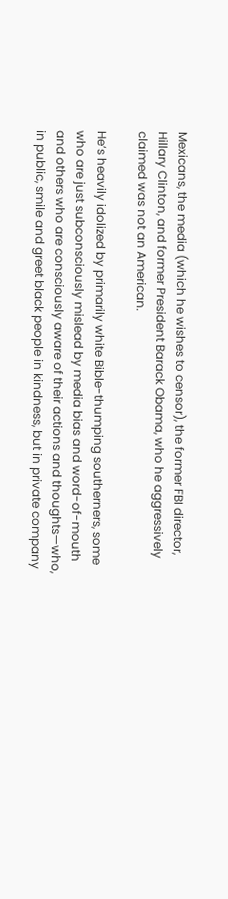Mexicans, the media (which he wishes to censor), the former FBI director, Hillary Clinton, and former President Barack Obama, who he aggressively claimed was not an American.

He’s heavily idolized by primarily white Bible-thumping southerners, some who are just subconsciously mislead by media bias and word-of-mouth and others who are consciously aware of their actions and thoughts—who, in public, smile and greet black people in kindness, but in private company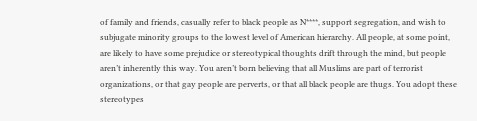of family and friends, casually refer to black people as N****, support segregation, and wish to subjugate minority groups to the lowest level of American hierarchy. All people, at some point, are likely to have some prejudice or stereotypical thoughts drift through the mind, but people aren’t inherently this way. You aren’t born believing that all Muslims are part of terrorist organizations, or that gay people are perverts, or that all black people are thugs. You adopt these stereotypes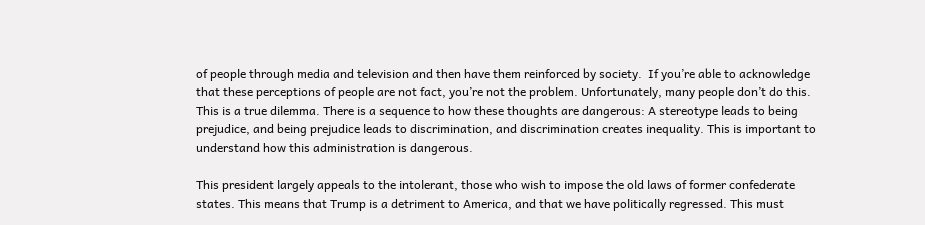of people through media and television and then have them reinforced by society.  If you’re able to acknowledge that these perceptions of people are not fact, you’re not the problem. Unfortunately, many people don’t do this. This is a true dilemma. There is a sequence to how these thoughts are dangerous: A stereotype leads to being prejudice, and being prejudice leads to discrimination, and discrimination creates inequality. This is important to understand how this administration is dangerous.

This president largely appeals to the intolerant, those who wish to impose the old laws of former confederate states. This means that Trump is a detriment to America, and that we have politically regressed. This must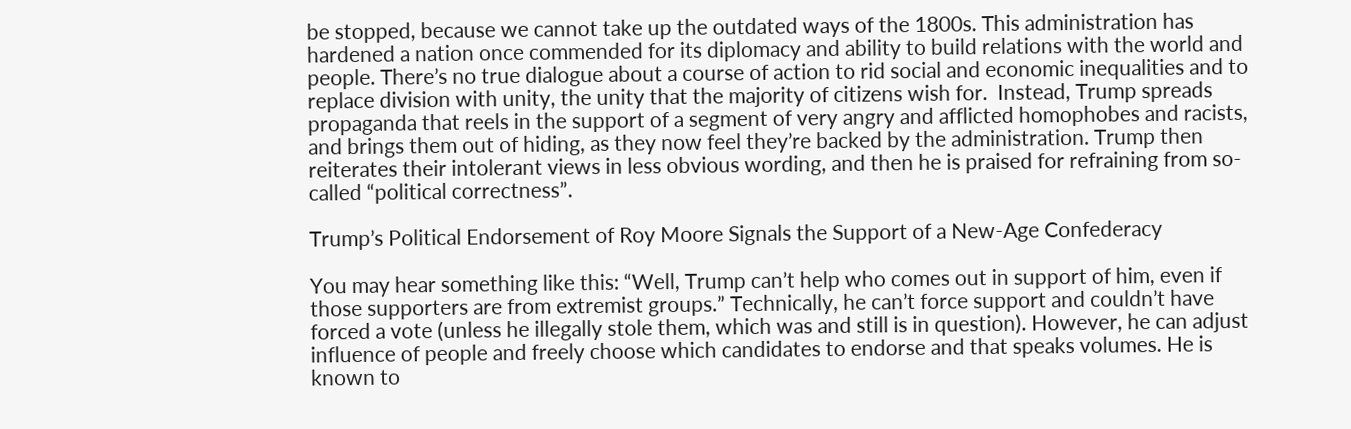be stopped, because we cannot take up the outdated ways of the 1800s. This administration has hardened a nation once commended for its diplomacy and ability to build relations with the world and people. There’s no true dialogue about a course of action to rid social and economic inequalities and to replace division with unity, the unity that the majority of citizens wish for.  Instead, Trump spreads propaganda that reels in the support of a segment of very angry and afflicted homophobes and racists, and brings them out of hiding, as they now feel they’re backed by the administration. Trump then reiterates their intolerant views in less obvious wording, and then he is praised for refraining from so-called “political correctness”.

Trump’s Political Endorsement of Roy Moore Signals the Support of a New-Age Confederacy

You may hear something like this: “Well, Trump can’t help who comes out in support of him, even if those supporters are from extremist groups.” Technically, he can’t force support and couldn’t have forced a vote (unless he illegally stole them, which was and still is in question). However, he can adjust influence of people and freely choose which candidates to endorse and that speaks volumes. He is known to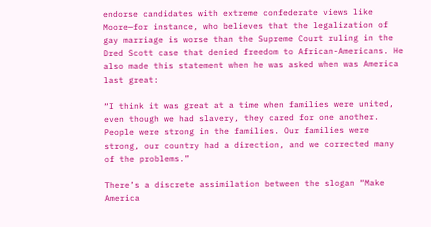endorse candidates with extreme confederate views like Moore—for instance, who believes that the legalization of gay marriage is worse than the Supreme Court ruling in the Dred Scott case that denied freedom to African-Americans. He also made this statement when he was asked when was America last great:

“I think it was great at a time when families were united, even though we had slavery, they cared for one another. People were strong in the families. Our families were strong, our country had a direction, and we corrected many of the problems.”

There’s a discrete assimilation between the slogan “Make America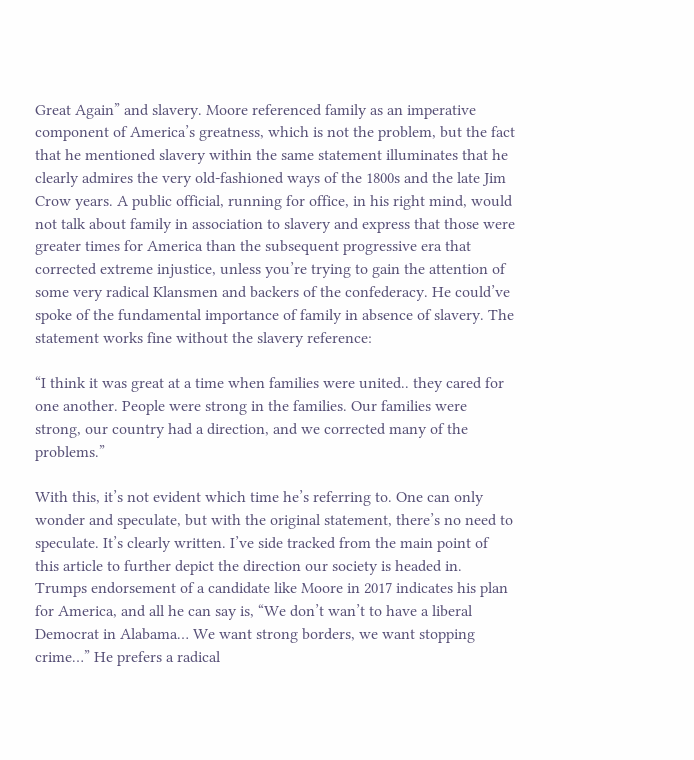Great Again” and slavery. Moore referenced family as an imperative component of America’s greatness, which is not the problem, but the fact that he mentioned slavery within the same statement illuminates that he clearly admires the very old-fashioned ways of the 1800s and the late Jim Crow years. A public official, running for office, in his right mind, would not talk about family in association to slavery and express that those were greater times for America than the subsequent progressive era that corrected extreme injustice, unless you’re trying to gain the attention of some very radical Klansmen and backers of the confederacy. He could’ve spoke of the fundamental importance of family in absence of slavery. The statement works fine without the slavery reference:

“I think it was great at a time when families were united.. they cared for one another. People were strong in the families. Our families were strong, our country had a direction, and we corrected many of the problems.”

With this, it’s not evident which time he’s referring to. One can only wonder and speculate, but with the original statement, there’s no need to speculate. It’s clearly written. I’ve side tracked from the main point of this article to further depict the direction our society is headed in. Trumps endorsement of a candidate like Moore in 2017 indicates his plan for America, and all he can say is, “We don’t wan’t to have a liberal Democrat in Alabama… We want strong borders, we want stopping crime…” He prefers a radical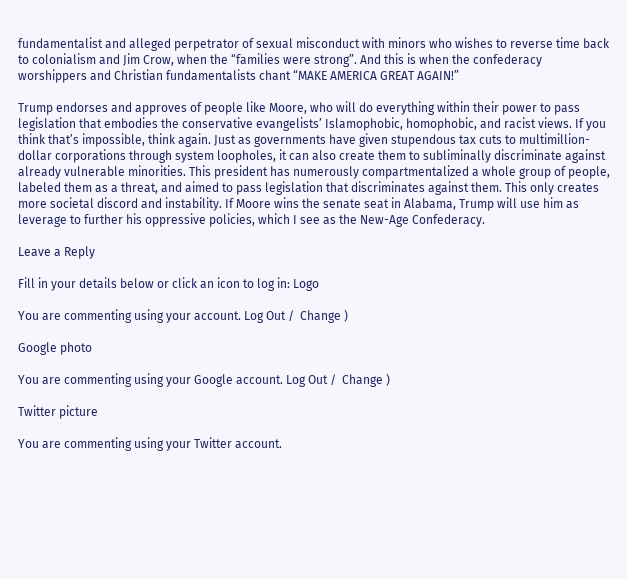fundamentalist and alleged perpetrator of sexual misconduct with minors who wishes to reverse time back to colonialism and Jim Crow, when the “families were strong”. And this is when the confederacy worshippers and Christian fundamentalists chant “MAKE AMERICA GREAT AGAIN!”

Trump endorses and approves of people like Moore, who will do everything within their power to pass legislation that embodies the conservative evangelists’ Islamophobic, homophobic, and racist views. If you think that’s impossible, think again. Just as governments have given stupendous tax cuts to multimillion-dollar corporations through system loopholes, it can also create them to subliminally discriminate against already vulnerable minorities. This president has numerously compartmentalized a whole group of people, labeled them as a threat, and aimed to pass legislation that discriminates against them. This only creates more societal discord and instability. If Moore wins the senate seat in Alabama, Trump will use him as leverage to further his oppressive policies, which I see as the New-Age Confederacy.

Leave a Reply

Fill in your details below or click an icon to log in: Logo

You are commenting using your account. Log Out /  Change )

Google photo

You are commenting using your Google account. Log Out /  Change )

Twitter picture

You are commenting using your Twitter account.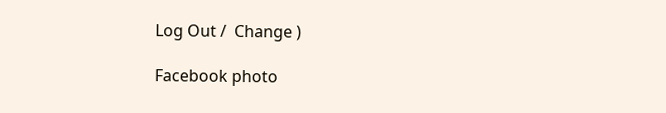Log Out /  Change )

Facebook photo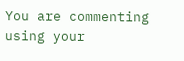You are commenting using your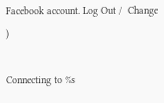Facebook account. Log Out /  Change )

Connecting to %s